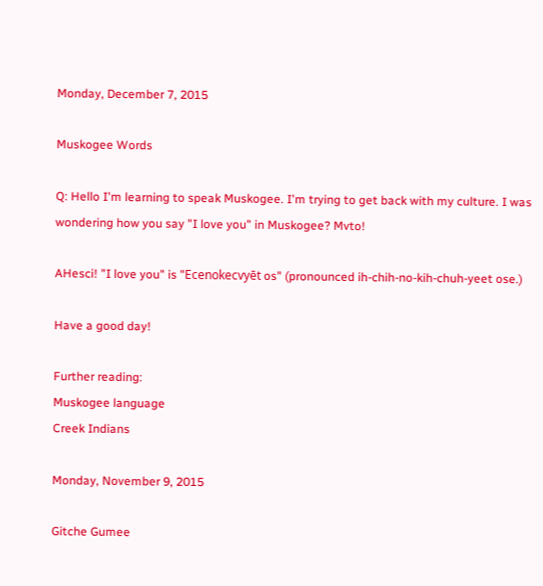Monday, December 7, 2015

Muskogee Words

Q: Hello I'm learning to speak Muskogee. I'm trying to get back with my culture. I was wondering how you say "I love you" in Muskogee? Mvto!

AHesci! "I love you" is "Ecenokecvyēt os" (pronounced ih-chih-no-kih-chuh-yeet ose.)

Have a good day!

Further reading:
Muskogee language
Creek Indians

Monday, November 9, 2015

Gitche Gumee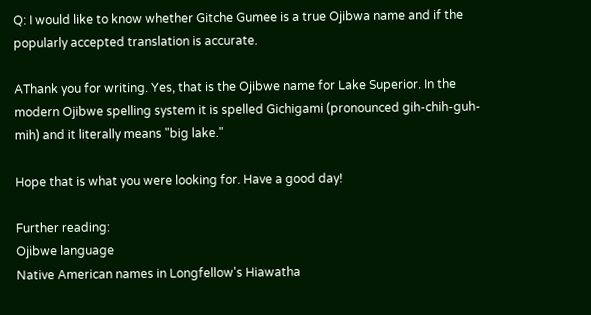Q: I would like to know whether Gitche Gumee is a true Ojibwa name and if the popularly accepted translation is accurate.

AThank you for writing. Yes, that is the Ojibwe name for Lake Superior. In the modern Ojibwe spelling system it is spelled Gichigami (pronounced gih-chih-guh-mih) and it literally means "big lake."

Hope that is what you were looking for. Have a good day!

Further reading:
Ojibwe language
Native American names in Longfellow's Hiawatha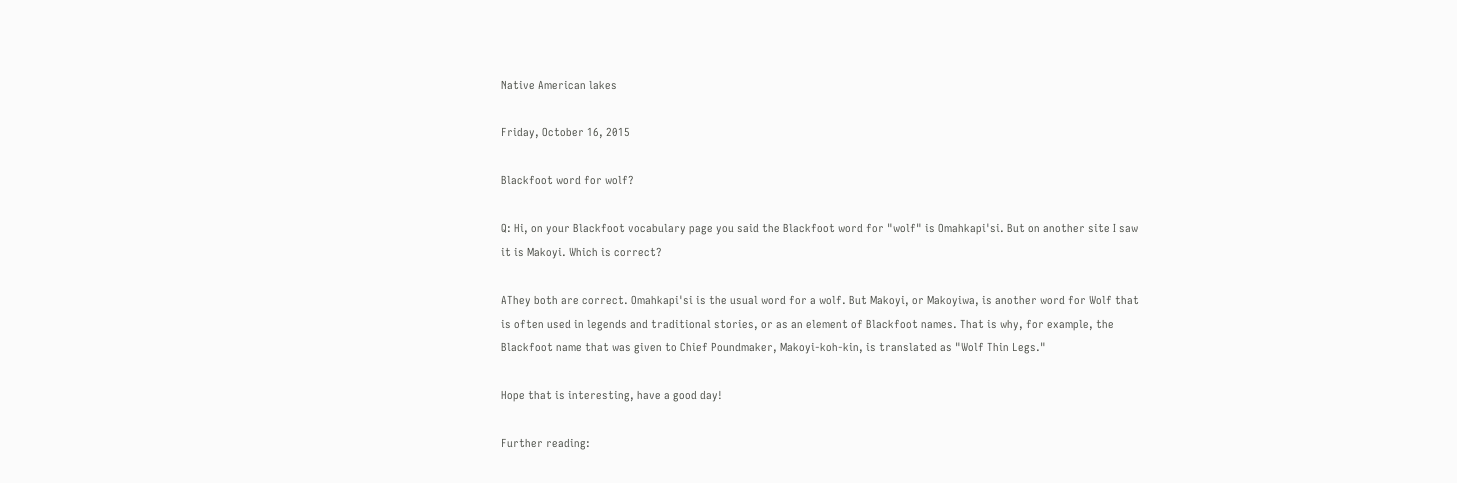Native American lakes

Friday, October 16, 2015

Blackfoot word for wolf?

Q: Hi, on your Blackfoot vocabulary page you said the Blackfoot word for "wolf" is Omahkapi'si. But on another site I saw it is Makoyi. Which is correct?

AThey both are correct. Omahkapi'si is the usual word for a wolf. But Makoyi, or Makoyiwa, is another word for Wolf that is often used in legends and traditional stories, or as an element of Blackfoot names. That is why, for example, the Blackfoot name that was given to Chief Poundmaker, Makoyi-koh-kin, is translated as "Wolf Thin Legs."

Hope that is interesting, have a good day!

Further reading: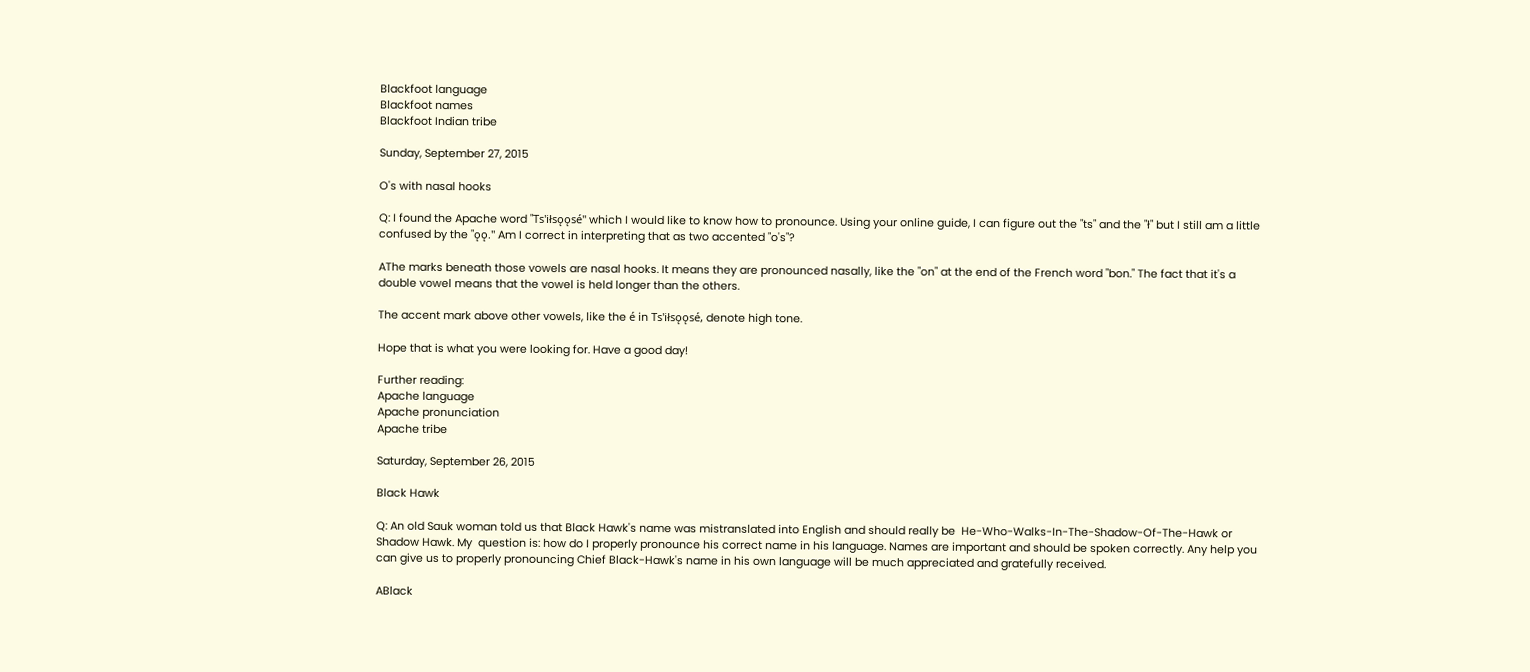Blackfoot language
Blackfoot names
Blackfoot Indian tribe

Sunday, September 27, 2015

O's with nasal hooks

Q: I found the Apache word "Ts'iłsǫǫsé" which I would like to know how to pronounce. Using your online guide, I can figure out the "ts" and the "ł" but I still am a little confused by the "ǫǫ." Am I correct in interpreting that as two accented "o's"?

AThe marks beneath those vowels are nasal hooks. It means they are pronounced nasally, like the "on" at the end of the French word "bon." The fact that it's a double vowel means that the vowel is held longer than the others.

The accent mark above other vowels, like the é in Ts'iłsǫǫsé, denote high tone.

Hope that is what you were looking for. Have a good day!

Further reading:
Apache language
Apache pronunciation
Apache tribe

Saturday, September 26, 2015

Black Hawk

Q: An old Sauk woman told us that Black Hawk's name was mistranslated into English and should really be  He-Who-Walks-In-The-Shadow-Of-The-Hawk or Shadow Hawk. My  question is: how do I properly pronounce his correct name in his language. Names are important and should be spoken correctly. Any help you can give us to properly pronouncing Chief Black-Hawk's name in his own language will be much appreciated and gratefully received.

ABlack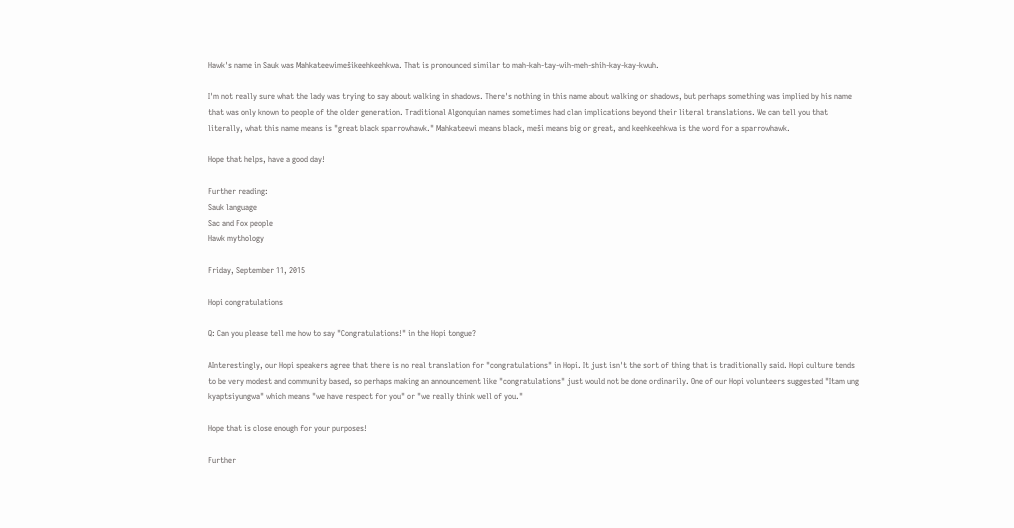Hawk's name in Sauk was Mahkateewimešikeehkeehkwa. That is pronounced similar to mah-kah-tay-wih-meh-shih-kay-kay-kwuh.

I'm not really sure what the lady was trying to say about walking in shadows. There's nothing in this name about walking or shadows, but perhaps something was implied by his name that was only known to people of the older generation. Traditional Algonquian names sometimes had clan implications beyond their literal translations. We can tell you that literally, what this name means is "great black sparrowhawk." Mahkateewi means black, meši means big or great, and keehkeehkwa is the word for a sparrowhawk.

Hope that helps, have a good day!

Further reading:
Sauk language
Sac and Fox people
Hawk mythology

Friday, September 11, 2015

Hopi congratulations

Q: Can you please tell me how to say "Congratulations!" in the Hopi tongue?

AInterestingly, our Hopi speakers agree that there is no real translation for "congratulations" in Hopi. It just isn't the sort of thing that is traditionally said. Hopi culture tends to be very modest and community based, so perhaps making an announcement like "congratulations" just would not be done ordinarily. One of our Hopi volunteers suggested "Itam ung kyaptsiyungwa" which means "we have respect for you" or "we really think well of you."

Hope that is close enough for your purposes!

Further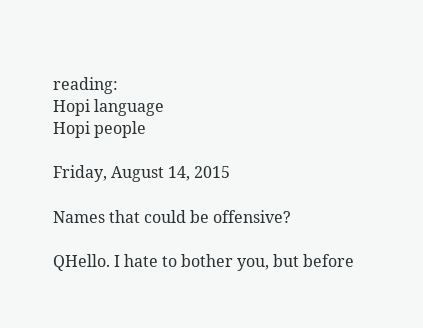reading:
Hopi language
Hopi people

Friday, August 14, 2015

Names that could be offensive?

QHello. I hate to bother you, but before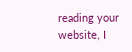reading your website, I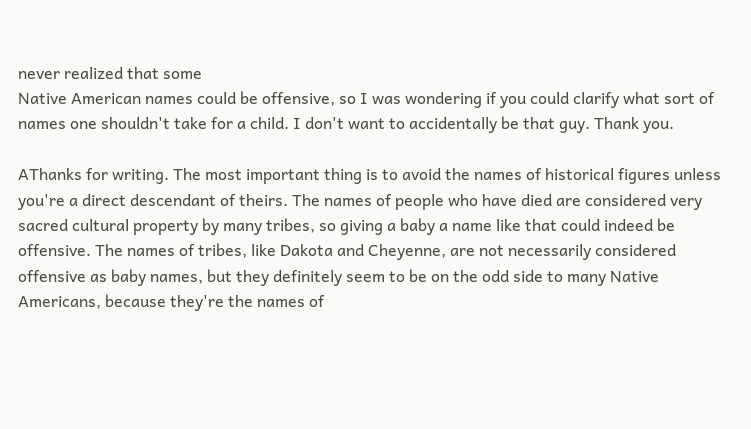never realized that some
Native American names could be offensive, so I was wondering if you could clarify what sort of names one shouldn't take for a child. I don't want to accidentally be that guy. Thank you.

AThanks for writing. The most important thing is to avoid the names of historical figures unless you're a direct descendant of theirs. The names of people who have died are considered very sacred cultural property by many tribes, so giving a baby a name like that could indeed be offensive. The names of tribes, like Dakota and Cheyenne, are not necessarily considered offensive as baby names, but they definitely seem to be on the odd side to many Native Americans, because they're the names of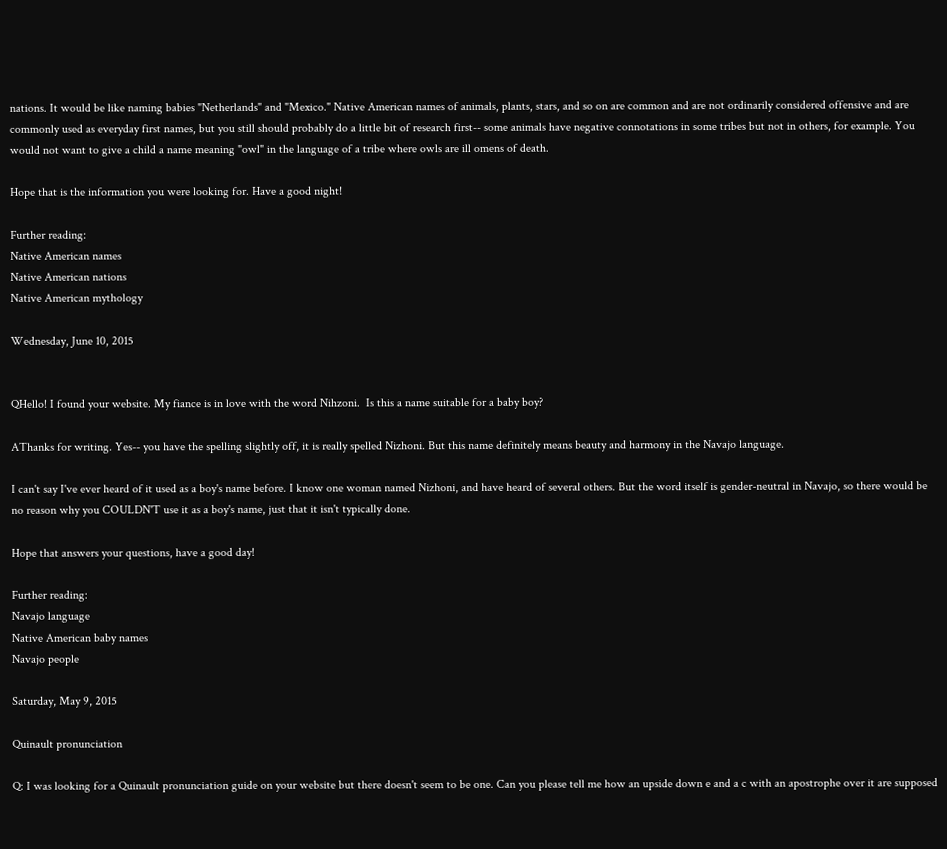nations. It would be like naming babies "Netherlands" and "Mexico." Native American names of animals, plants, stars, and so on are common and are not ordinarily considered offensive and are commonly used as everyday first names, but you still should probably do a little bit of research first-- some animals have negative connotations in some tribes but not in others, for example. You would not want to give a child a name meaning "owl" in the language of a tribe where owls are ill omens of death.

Hope that is the information you were looking for. Have a good night!

Further reading:
Native American names
Native American nations
Native American mythology

Wednesday, June 10, 2015


QHello! I found your website. My fiance is in love with the word Nihzoni.  Is this a name suitable for a baby boy?

AThanks for writing. Yes-- you have the spelling slightly off, it is really spelled Nizhoni. But this name definitely means beauty and harmony in the Navajo language.

I can't say I've ever heard of it used as a boy's name before. I know one woman named Nizhoni, and have heard of several others. But the word itself is gender-neutral in Navajo, so there would be no reason why you COULDN'T use it as a boy's name, just that it isn't typically done.

Hope that answers your questions, have a good day!

Further reading:
Navajo language
Native American baby names
Navajo people

Saturday, May 9, 2015

Quinault pronunciation

Q: I was looking for a Quinault pronunciation guide on your website but there doesn't seem to be one. Can you please tell me how an upside down e and a c with an apostrophe over it are supposed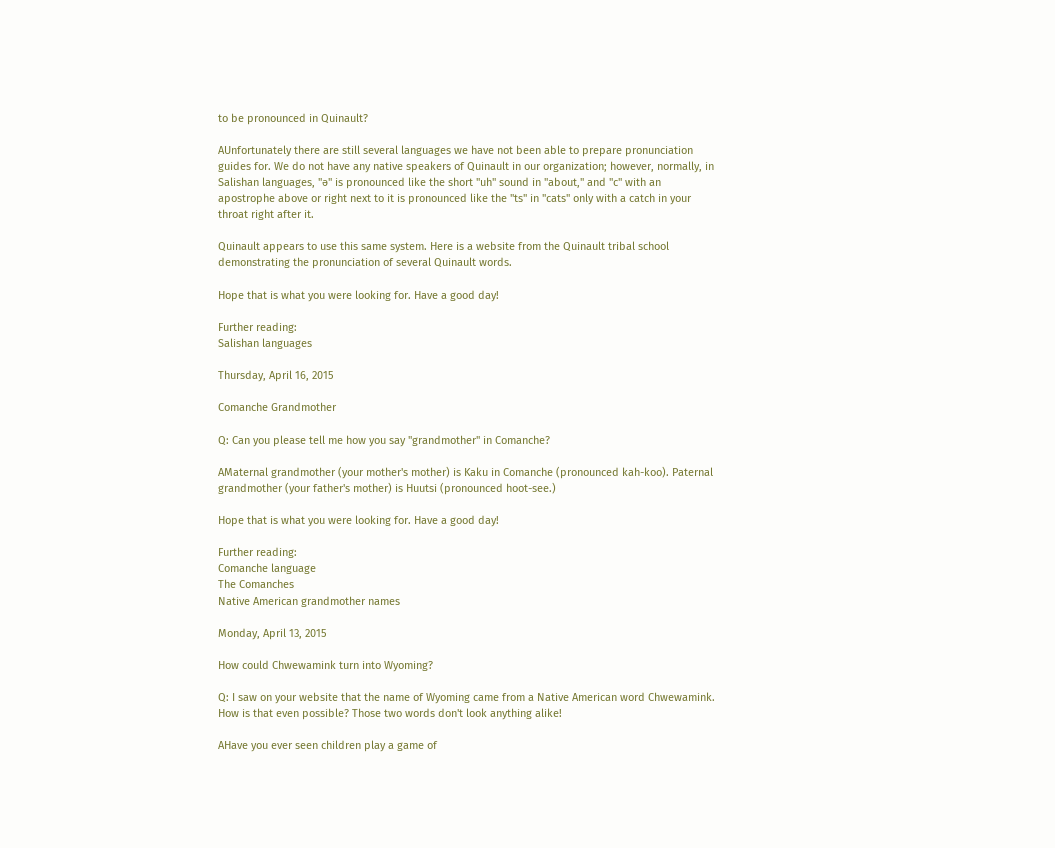to be pronounced in Quinault?

AUnfortunately there are still several languages we have not been able to prepare pronunciation guides for. We do not have any native speakers of Quinault in our organization; however, normally, in Salishan languages, "ə" is pronounced like the short "uh" sound in "about," and "c" with an apostrophe above or right next to it is pronounced like the "ts" in "cats" only with a catch in your throat right after it.

Quinault appears to use this same system. Here is a website from the Quinault tribal school demonstrating the pronunciation of several Quinault words.

Hope that is what you were looking for. Have a good day!

Further reading:
Salishan languages

Thursday, April 16, 2015

Comanche Grandmother

Q: Can you please tell me how you say "grandmother" in Comanche?

AMaternal grandmother (your mother's mother) is Kaku in Comanche (pronounced kah-koo). Paternal grandmother (your father's mother) is Huutsi (pronounced hoot-see.)

Hope that is what you were looking for. Have a good day!

Further reading:
Comanche language
The Comanches
Native American grandmother names

Monday, April 13, 2015

How could Chwewamink turn into Wyoming?

Q: I saw on your website that the name of Wyoming came from a Native American word Chwewamink. How is that even possible? Those two words don't look anything alike!

AHave you ever seen children play a game of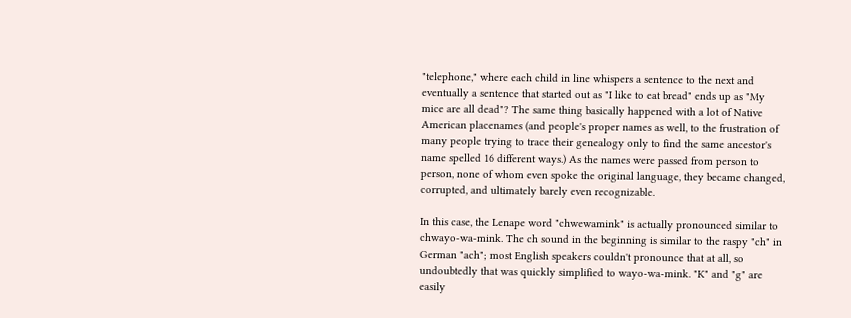"telephone," where each child in line whispers a sentence to the next and eventually a sentence that started out as "I like to eat bread" ends up as "My mice are all dead"? The same thing basically happened with a lot of Native American placenames (and people's proper names as well, to the frustration of many people trying to trace their genealogy only to find the same ancestor's name spelled 16 different ways.) As the names were passed from person to person, none of whom even spoke the original language, they became changed, corrupted, and ultimately barely even recognizable.

In this case, the Lenape word "chwewamink" is actually pronounced similar to chwayo-wa-mink. The ch sound in the beginning is similar to the raspy "ch" in German "ach"; most English speakers couldn't pronounce that at all, so undoubtedly that was quickly simplified to wayo-wa-mink. "K" and "g" are easily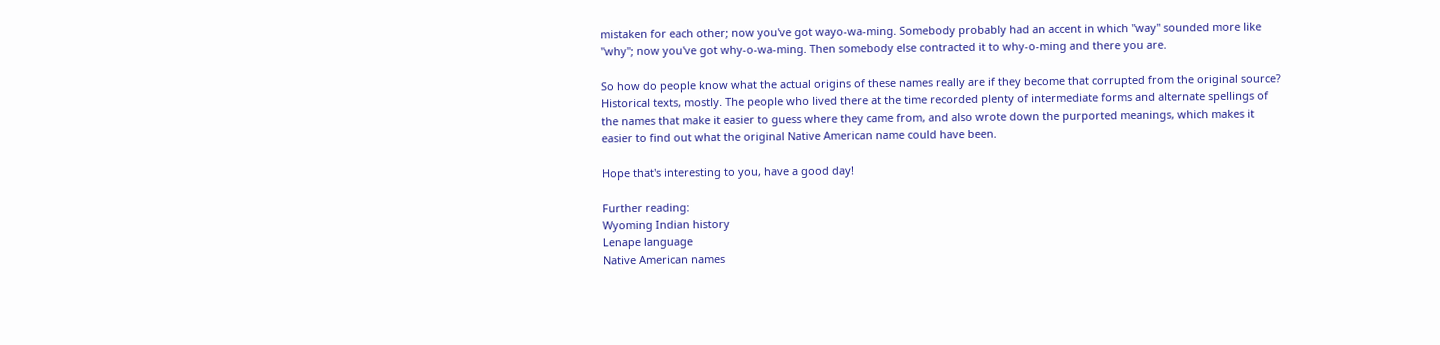mistaken for each other; now you've got wayo-wa-ming. Somebody probably had an accent in which "way" sounded more like "why"; now you've got why-o-wa-ming. Then somebody else contracted it to why-o-ming and there you are.

So how do people know what the actual origins of these names really are if they become that corrupted from the original source? Historical texts, mostly. The people who lived there at the time recorded plenty of intermediate forms and alternate spellings of the names that make it easier to guess where they came from, and also wrote down the purported meanings, which makes it easier to find out what the original Native American name could have been.

Hope that's interesting to you, have a good day!

Further reading:
Wyoming Indian history
Lenape language
Native American names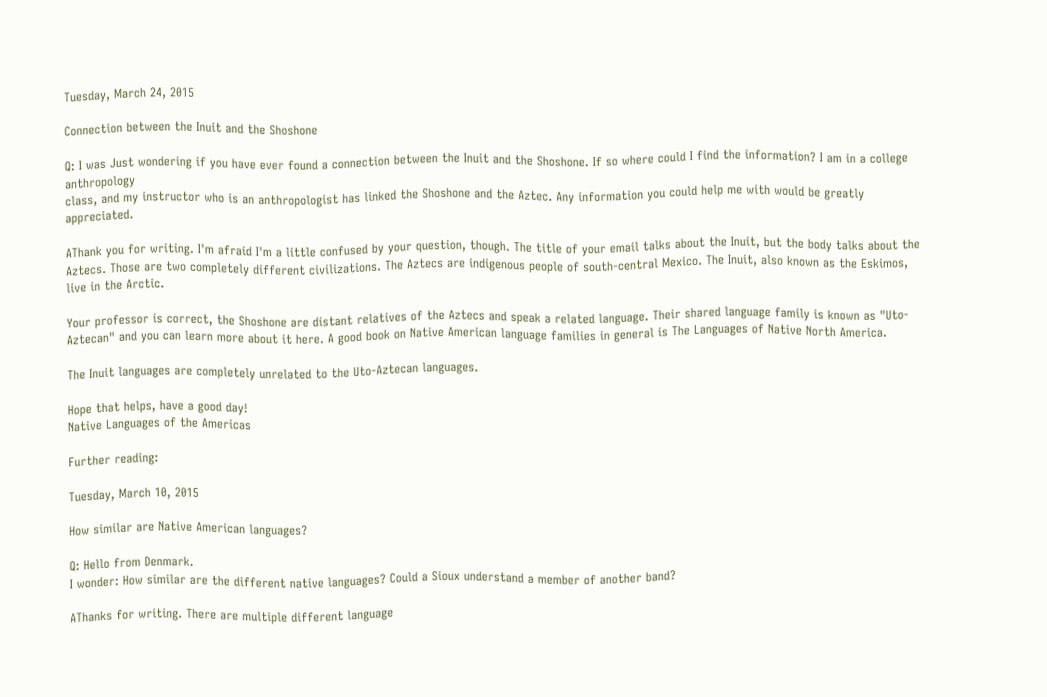Tuesday, March 24, 2015

Connection between the Inuit and the Shoshone

Q: I was Just wondering if you have ever found a connection between the Inuit and the Shoshone. If so where could I find the information? I am in a college anthropology
class, and my instructor who is an anthropologist has linked the Shoshone and the Aztec. Any information you could help me with would be greatly appreciated.

AThank you for writing. I'm afraid I'm a little confused by your question, though. The title of your email talks about the Inuit, but the body talks about the Aztecs. Those are two completely different civilizations. The Aztecs are indigenous people of south-central Mexico. The Inuit, also known as the Eskimos, live in the Arctic.

Your professor is correct, the Shoshone are distant relatives of the Aztecs and speak a related language. Their shared language family is known as "Uto-Aztecan" and you can learn more about it here. A good book on Native American language families in general is The Languages of Native North America.

The Inuit languages are completely unrelated to the Uto-Aztecan languages.

Hope that helps, have a good day!
Native Languages of the Americas

Further reading:

Tuesday, March 10, 2015

How similar are Native American languages?

Q: Hello from Denmark.
I wonder: How similar are the different native languages? Could a Sioux understand a member of another band?

AThanks for writing. There are multiple different language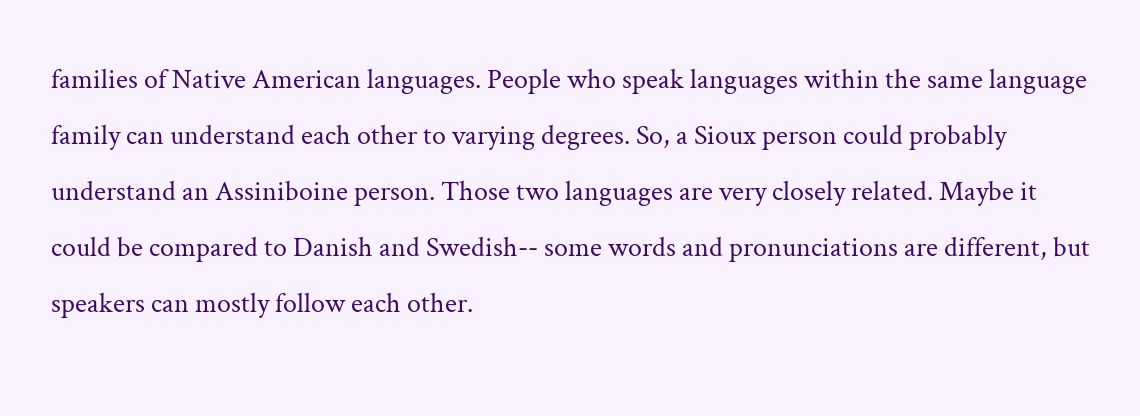families of Native American languages. People who speak languages within the same language family can understand each other to varying degrees. So, a Sioux person could probably understand an Assiniboine person. Those two languages are very closely related. Maybe it could be compared to Danish and Swedish-- some words and pronunciations are different, but speakers can mostly follow each other.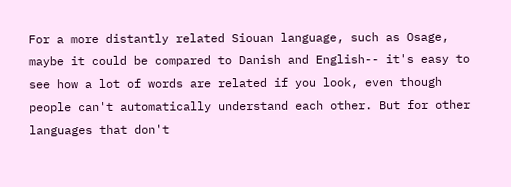For a more distantly related Siouan language, such as Osage, maybe it could be compared to Danish and English-- it's easy to see how a lot of words are related if you look, even though people can't automatically understand each other. But for other languages that don't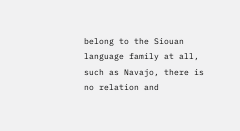belong to the Siouan language family at all, such as Navajo, there is no relation and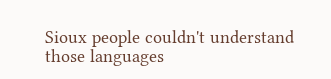Sioux people couldn't understand those languages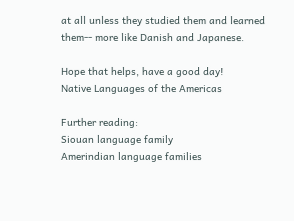at all unless they studied them and learned them-- more like Danish and Japanese.

Hope that helps, have a good day!
Native Languages of the Americas

Further reading:
Siouan language family
Amerindian language families